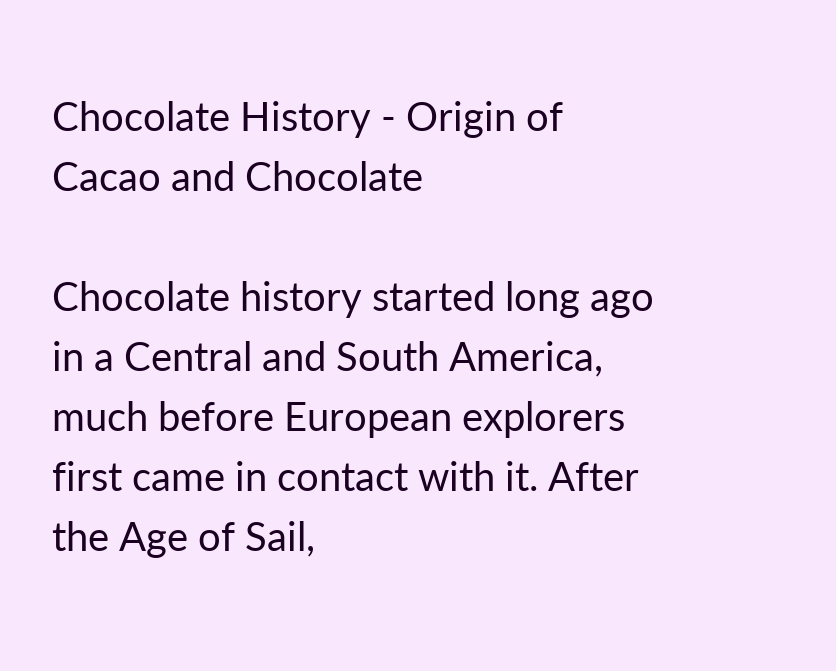Chocolate History - Origin of Cacao and Chocolate

Chocolate history started long ago in a Central and South America, much before European explorers first came in contact with it. After the Age of Sail,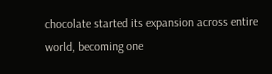chocolate started its expansion across entire world, becoming one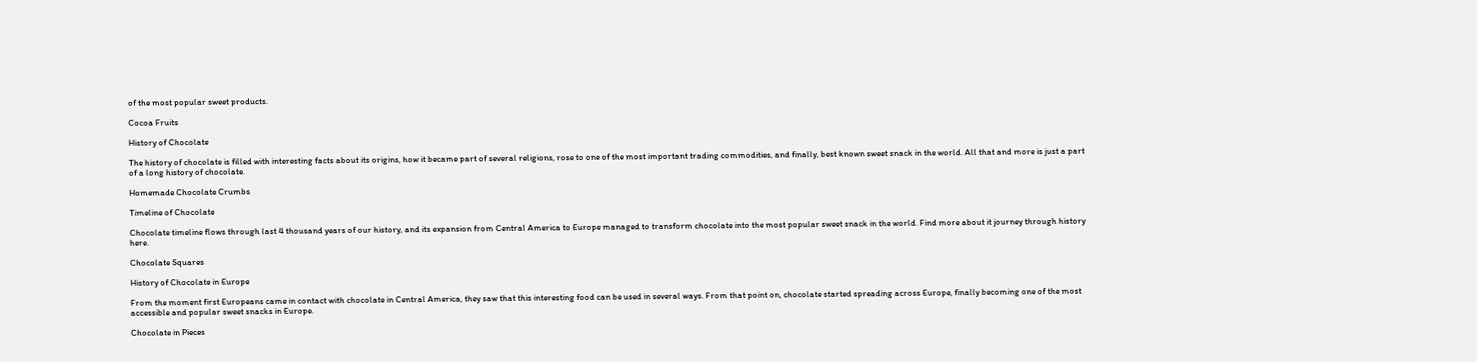of the most popular sweet products.

Cocoa Fruits

History of Chocolate

The history of chocolate is filled with interesting facts about its origins, how it became part of several religions, rose to one of the most important trading commodities, and finally, best known sweet snack in the world. All that and more is just a part of a long history of chocolate.

Homemade Chocolate Crumbs

Timeline of Chocolate

Chocolate timeline flows through last 4 thousand years of our history, and its expansion from Central America to Europe managed to transform chocolate into the most popular sweet snack in the world. Find more about it journey through history here.

Chocolate Squares

History of Chocolate in Europe

From the moment first Europeans came in contact with chocolate in Central America, they saw that this interesting food can be used in several ways. From that point on, chocolate started spreading across Europe, finally becoming one of the most accessible and popular sweet snacks in Europe.

Chocolate in Pieces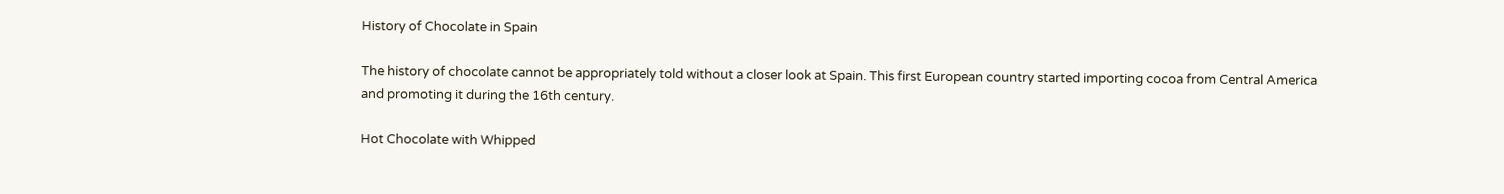History of Chocolate in Spain

The history of chocolate cannot be appropriately told without a closer look at Spain. This first European country started importing cocoa from Central America and promoting it during the 16th century.

Hot Chocolate with Whipped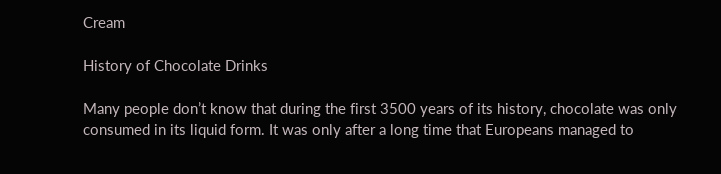Cream

History of Chocolate Drinks

Many people don’t know that during the first 3500 years of its history, chocolate was only consumed in its liquid form. It was only after a long time that Europeans managed to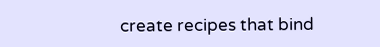create recipes that bind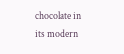chocolate in its modern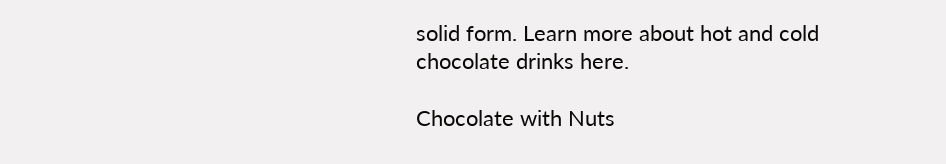solid form. Learn more about hot and cold chocolate drinks here.

Chocolate with Nuts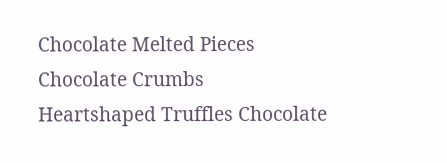Chocolate Melted Pieces
Chocolate Crumbs
Heartshaped Truffles Chocolate